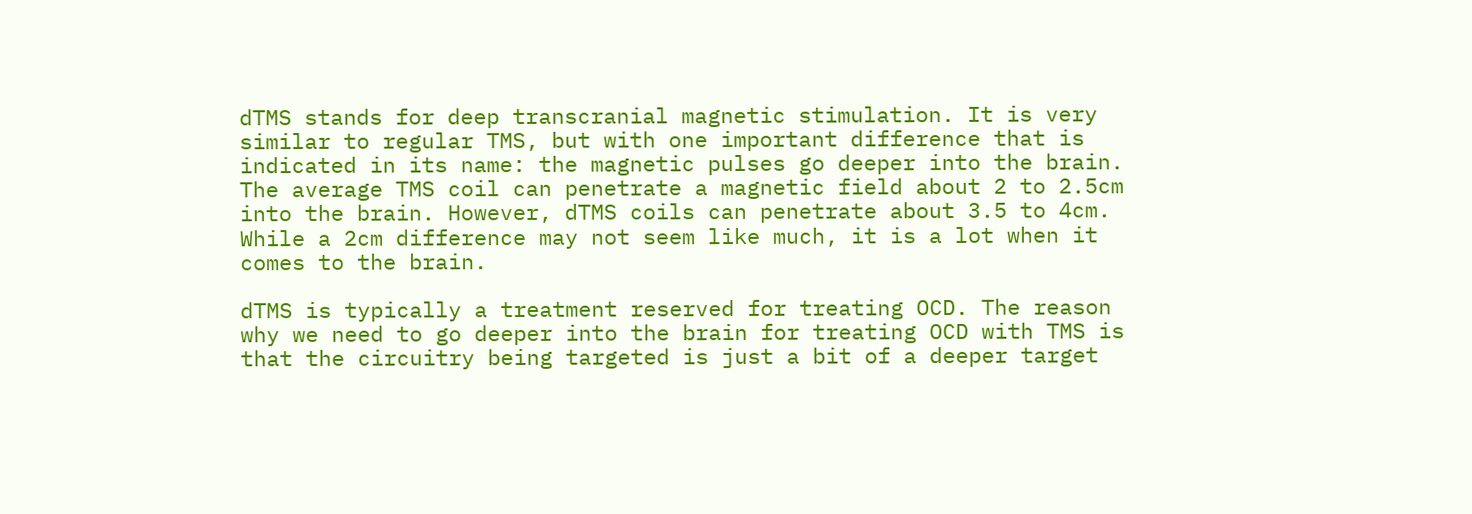dTMS stands for deep transcranial magnetic stimulation. It is very similar to regular TMS, but with one important difference that is indicated in its name: the magnetic pulses go deeper into the brain. The average TMS coil can penetrate a magnetic field about 2 to 2.5cm into the brain. However, dTMS coils can penetrate about 3.5 to 4cm. While a 2cm difference may not seem like much, it is a lot when it comes to the brain.

dTMS is typically a treatment reserved for treating OCD. The reason why we need to go deeper into the brain for treating OCD with TMS is that the circuitry being targeted is just a bit of a deeper target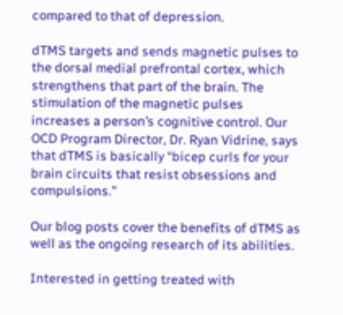compared to that of depression.

dTMS targets and sends magnetic pulses to the dorsal medial prefrontal cortex, which strengthens that part of the brain. The stimulation of the magnetic pulses increases a person’s cognitive control. Our OCD Program Director, Dr. Ryan Vidrine, says that dTMS is basically “bicep curls for your brain circuits that resist obsessions and compulsions.”

Our blog posts cover the benefits of dTMS as well as the ongoing research of its abilities.

Interested in getting treated with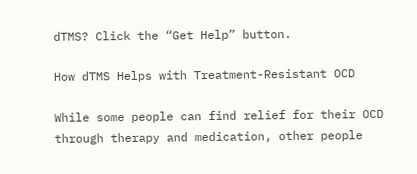dTMS? Click the “Get Help” button.

How dTMS Helps with Treatment-Resistant OCD

While some people can find relief for their OCD through therapy and medication, other people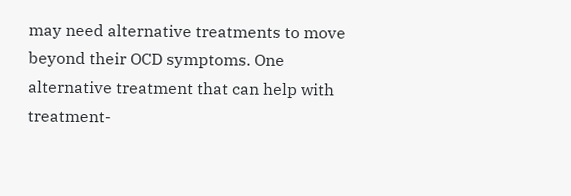may need alternative treatments to move beyond their OCD symptoms. One alternative treatment that can help with treatment-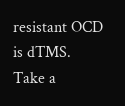resistant OCD is dTMS.
Take a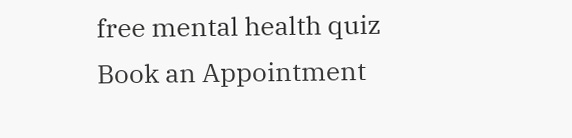free mental health quiz
Book an Appointment